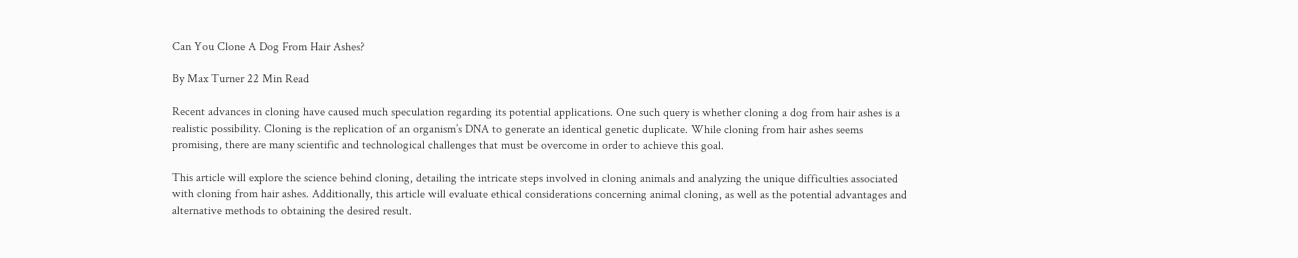Can You Clone A Dog From Hair Ashes?

By Max Turner 22 Min Read

Recent advances in cloning have caused much speculation regarding its potential applications. One such query is whether cloning a dog from hair ashes is a realistic possibility. Cloning is the replication of an organism’s DNA to generate an identical genetic duplicate. While cloning from hair ashes seems promising, there are many scientific and technological challenges that must be overcome in order to achieve this goal.

This article will explore the science behind cloning, detailing the intricate steps involved in cloning animals and analyzing the unique difficulties associated with cloning from hair ashes. Additionally, this article will evaluate ethical considerations concerning animal cloning, as well as the potential advantages and alternative methods to obtaining the desired result.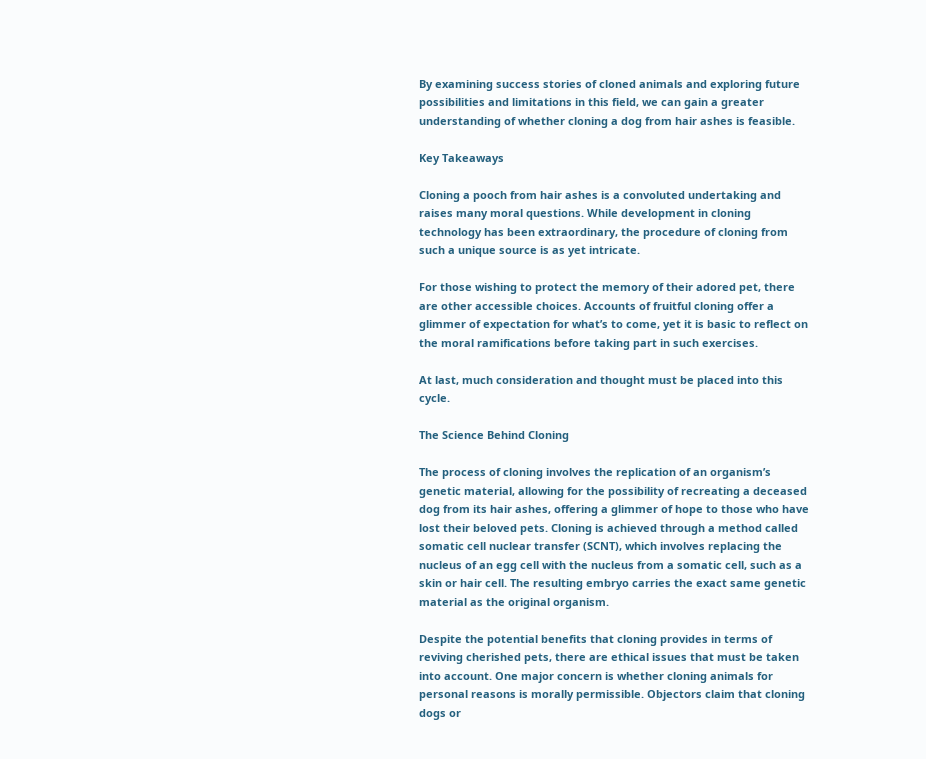By examining success stories of cloned animals and exploring future possibilities and limitations in this field, we can gain a greater understanding of whether cloning a dog from hair ashes is feasible.

Key Takeaways

Cloning a pooch from hair ashes is a convoluted undertaking and raises many moral questions. While development in cloning technology has been extraordinary, the procedure of cloning from such a unique source is as yet intricate.

For those wishing to protect the memory of their adored pet, there are other accessible choices. Accounts of fruitful cloning offer a glimmer of expectation for what’s to come, yet it is basic to reflect on the moral ramifications before taking part in such exercises.

At last, much consideration and thought must be placed into this cycle.

The Science Behind Cloning

The process of cloning involves the replication of an organism’s genetic material, allowing for the possibility of recreating a deceased dog from its hair ashes, offering a glimmer of hope to those who have lost their beloved pets. Cloning is achieved through a method called somatic cell nuclear transfer (SCNT), which involves replacing the nucleus of an egg cell with the nucleus from a somatic cell, such as a skin or hair cell. The resulting embryo carries the exact same genetic material as the original organism.

Despite the potential benefits that cloning provides in terms of reviving cherished pets, there are ethical issues that must be taken into account. One major concern is whether cloning animals for personal reasons is morally permissible. Objectors claim that cloning dogs or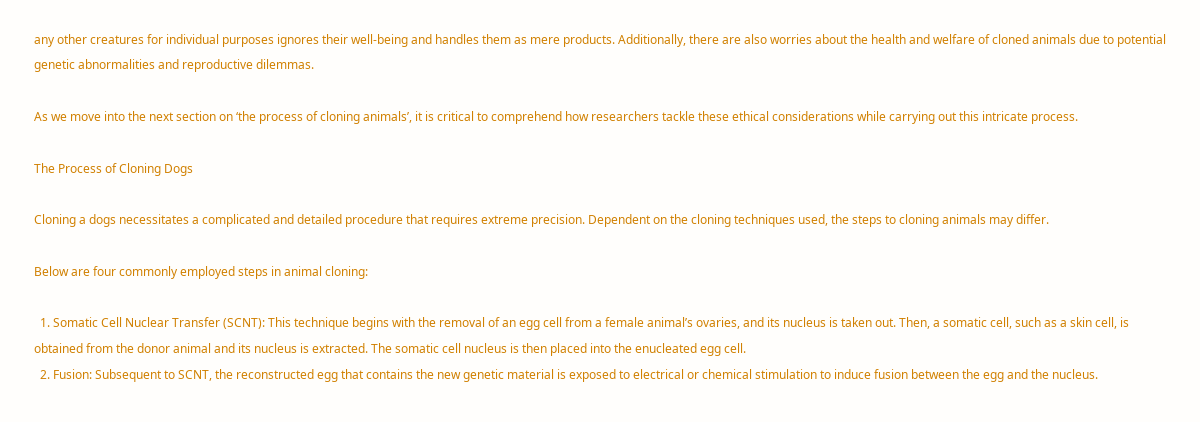any other creatures for individual purposes ignores their well-being and handles them as mere products. Additionally, there are also worries about the health and welfare of cloned animals due to potential genetic abnormalities and reproductive dilemmas.

As we move into the next section on ‘the process of cloning animals’, it is critical to comprehend how researchers tackle these ethical considerations while carrying out this intricate process.

The Process of Cloning Dogs

Cloning a dogs necessitates a complicated and detailed procedure that requires extreme precision. Dependent on the cloning techniques used, the steps to cloning animals may differ.

Below are four commonly employed steps in animal cloning:

  1. Somatic Cell Nuclear Transfer (SCNT): This technique begins with the removal of an egg cell from a female animal’s ovaries, and its nucleus is taken out. Then, a somatic cell, such as a skin cell, is obtained from the donor animal and its nucleus is extracted. The somatic cell nucleus is then placed into the enucleated egg cell.
  2. Fusion: Subsequent to SCNT, the reconstructed egg that contains the new genetic material is exposed to electrical or chemical stimulation to induce fusion between the egg and the nucleus.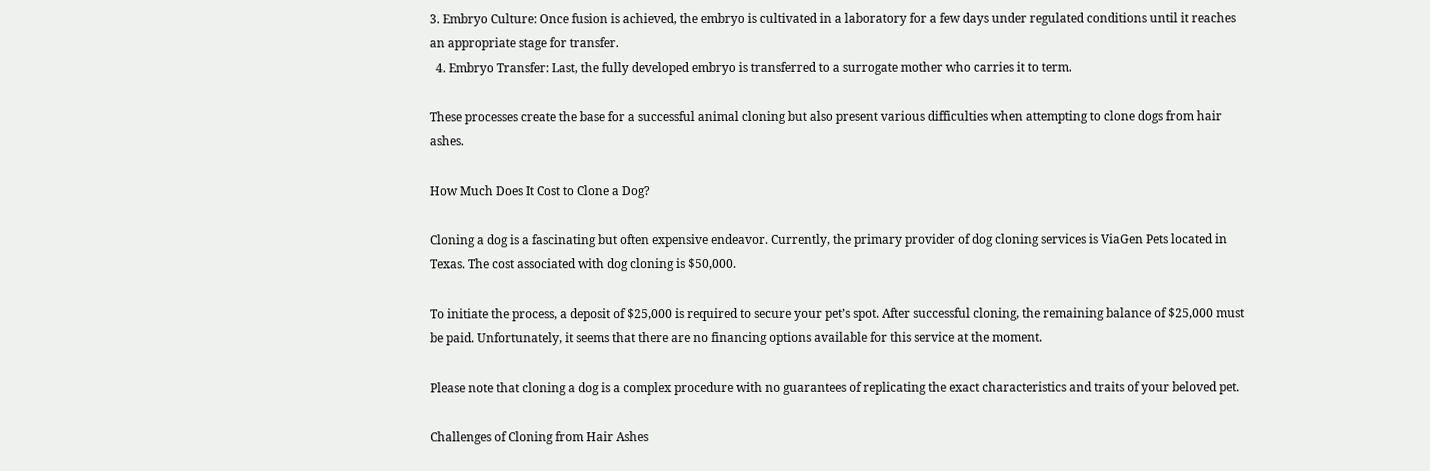3. Embryo Culture: Once fusion is achieved, the embryo is cultivated in a laboratory for a few days under regulated conditions until it reaches an appropriate stage for transfer.
  4. Embryo Transfer: Last, the fully developed embryo is transferred to a surrogate mother who carries it to term.

These processes create the base for a successful animal cloning but also present various difficulties when attempting to clone dogs from hair ashes.

How Much Does It Cost to Clone a Dog?

Cloning a dog is a fascinating but often expensive endeavor. Currently, the primary provider of dog cloning services is ViaGen Pets located in Texas. The cost associated with dog cloning is $50,000.

To initiate the process, a deposit of $25,000 is required to secure your pet’s spot. After successful cloning, the remaining balance of $25,000 must be paid. Unfortunately, it seems that there are no financing options available for this service at the moment.

Please note that cloning a dog is a complex procedure with no guarantees of replicating the exact characteristics and traits of your beloved pet.

Challenges of Cloning from Hair Ashes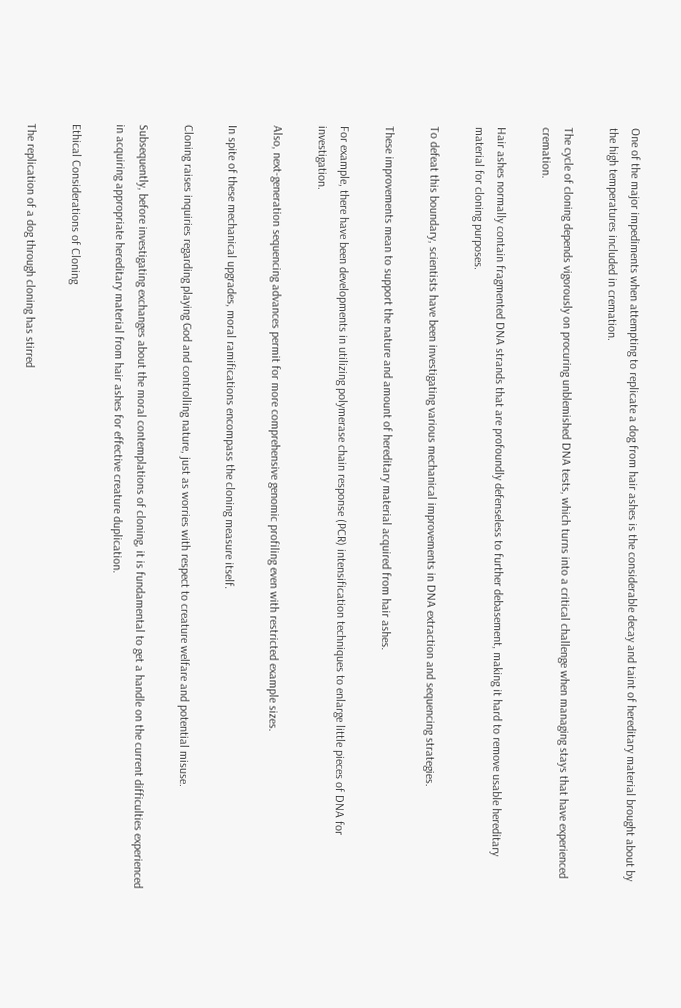One of the major impediments when attempting to replicate a dog from hair ashes is the considerable decay and taint of hereditary material brought about by the high temperatures included in cremation.

The cycle of cloning depends vigorously on procuring unblemished DNA tests, which turns into a critical challenge when managing stays that have experienced cremation.

Hair ashes normally contain fragmented DNA strands that are profoundly defenseless to further debasement, making it hard to remove usable hereditary material for cloning purposes.

To defeat this boundary, scientists have been investigating various mechanical improvements in DNA extraction and sequencing strategies.

These improvements mean to support the nature and amount of hereditary material acquired from hair ashes.

For example, there have been developments in utilizing polymerase chain response (PCR) intensification techniques to enlarge little pieces of DNA for investigation.

Also, next-generation sequencing advances permit for more comprehensive genomic profiling even with restricted example sizes.

In spite of these mechanical upgrades, moral ramifications encompass the cloning measure itself.

Cloning raises inquiries regarding playing God and controlling nature, just as worries with respect to creature welfare and potential misuse.

Subsequently, before investigating exchanges about the moral contemplations of cloning, it is fundamental to get a handle on the current difficulties experienced in acquiring appropriate hereditary material from hair ashes for effective creature duplication.

Ethical Considerations of Cloning

The replication of a dog through cloning has stirred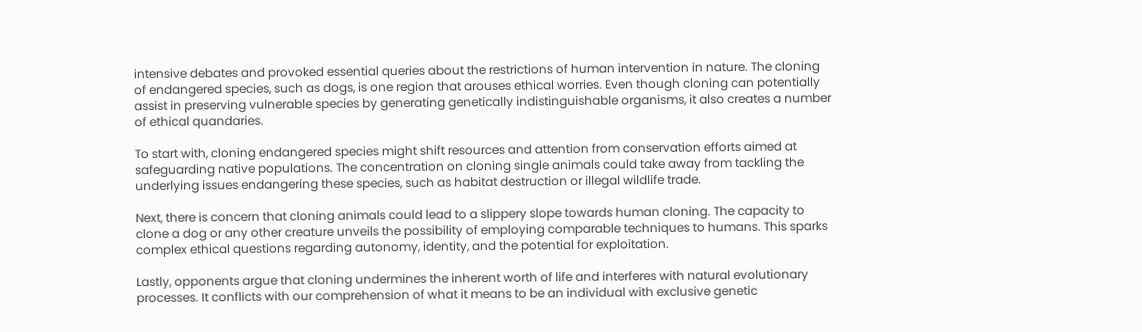intensive debates and provoked essential queries about the restrictions of human intervention in nature. The cloning of endangered species, such as dogs, is one region that arouses ethical worries. Even though cloning can potentially assist in preserving vulnerable species by generating genetically indistinguishable organisms, it also creates a number of ethical quandaries.

To start with, cloning endangered species might shift resources and attention from conservation efforts aimed at safeguarding native populations. The concentration on cloning single animals could take away from tackling the underlying issues endangering these species, such as habitat destruction or illegal wildlife trade.

Next, there is concern that cloning animals could lead to a slippery slope towards human cloning. The capacity to clone a dog or any other creature unveils the possibility of employing comparable techniques to humans. This sparks complex ethical questions regarding autonomy, identity, and the potential for exploitation.

Lastly, opponents argue that cloning undermines the inherent worth of life and interferes with natural evolutionary processes. It conflicts with our comprehension of what it means to be an individual with exclusive genetic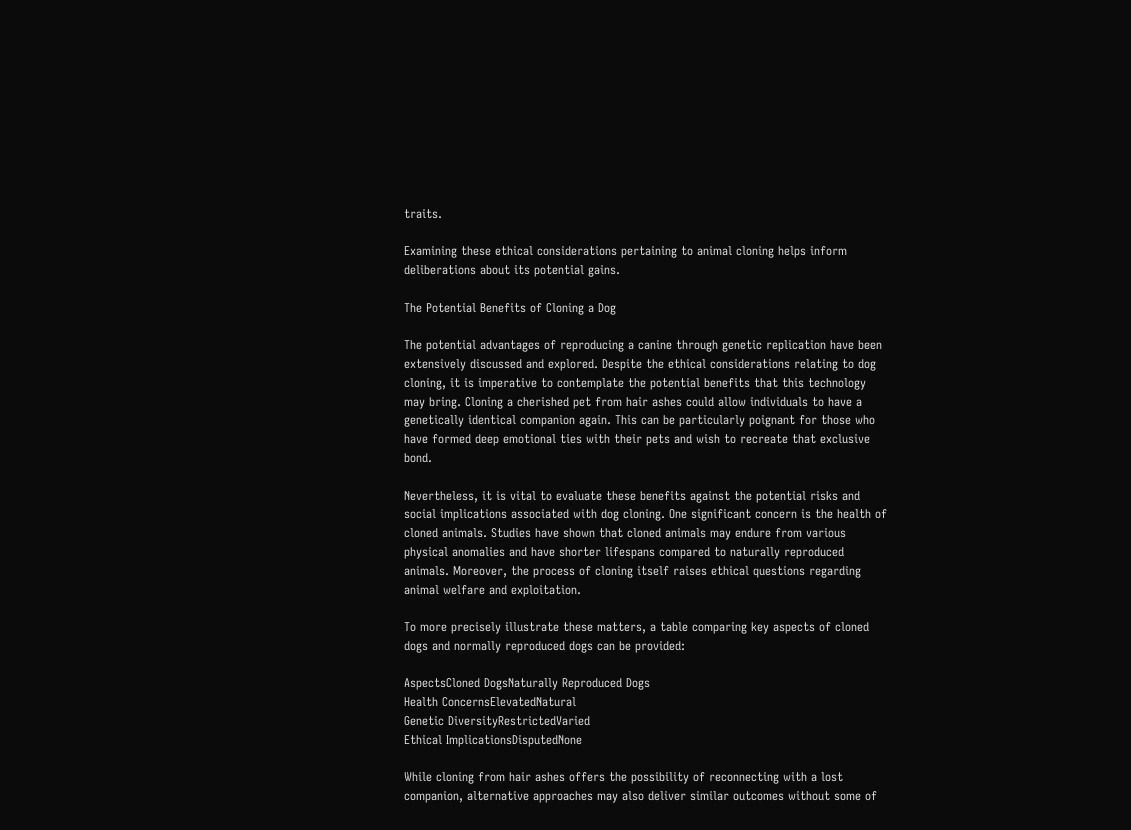traits.

Examining these ethical considerations pertaining to animal cloning helps inform deliberations about its potential gains.

The Potential Benefits of Cloning a Dog

The potential advantages of reproducing a canine through genetic replication have been extensively discussed and explored. Despite the ethical considerations relating to dog cloning, it is imperative to contemplate the potential benefits that this technology may bring. Cloning a cherished pet from hair ashes could allow individuals to have a genetically identical companion again. This can be particularly poignant for those who have formed deep emotional ties with their pets and wish to recreate that exclusive bond.

Nevertheless, it is vital to evaluate these benefits against the potential risks and social implications associated with dog cloning. One significant concern is the health of cloned animals. Studies have shown that cloned animals may endure from various physical anomalies and have shorter lifespans compared to naturally reproduced animals. Moreover, the process of cloning itself raises ethical questions regarding animal welfare and exploitation.

To more precisely illustrate these matters, a table comparing key aspects of cloned dogs and normally reproduced dogs can be provided:

AspectsCloned DogsNaturally Reproduced Dogs
Health ConcernsElevatedNatural
Genetic DiversityRestrictedVaried
Ethical ImplicationsDisputedNone

While cloning from hair ashes offers the possibility of reconnecting with a lost companion, alternative approaches may also deliver similar outcomes without some of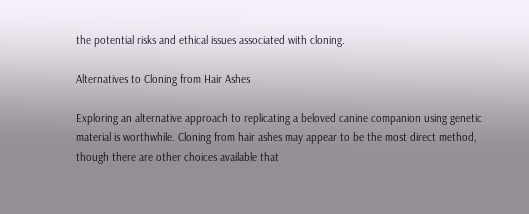the potential risks and ethical issues associated with cloning.

Alternatives to Cloning from Hair Ashes

Exploring an alternative approach to replicating a beloved canine companion using genetic material is worthwhile. Cloning from hair ashes may appear to be the most direct method, though there are other choices available that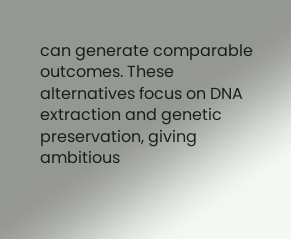can generate comparable outcomes. These alternatives focus on DNA extraction and genetic preservation, giving ambitious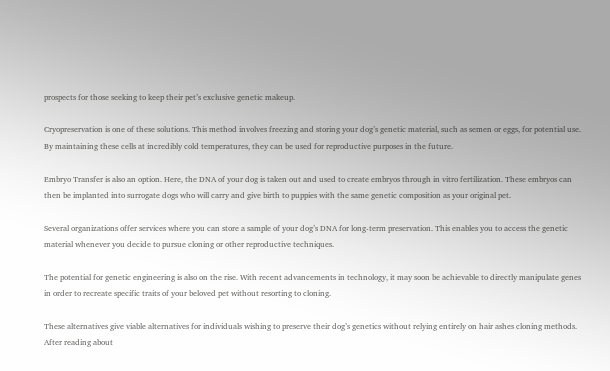prospects for those seeking to keep their pet’s exclusive genetic makeup.

Cryopreservation is one of these solutions. This method involves freezing and storing your dog’s genetic material, such as semen or eggs, for potential use. By maintaining these cells at incredibly cold temperatures, they can be used for reproductive purposes in the future.

Embryo Transfer is also an option. Here, the DNA of your dog is taken out and used to create embryos through in vitro fertilization. These embryos can then be implanted into surrogate dogs who will carry and give birth to puppies with the same genetic composition as your original pet.

Several organizations offer services where you can store a sample of your dog’s DNA for long-term preservation. This enables you to access the genetic material whenever you decide to pursue cloning or other reproductive techniques.

The potential for genetic engineering is also on the rise. With recent advancements in technology, it may soon be achievable to directly manipulate genes in order to recreate specific traits of your beloved pet without resorting to cloning.

These alternatives give viable alternatives for individuals wishing to preserve their dog’s genetics without relying entirely on hair ashes cloning methods. After reading about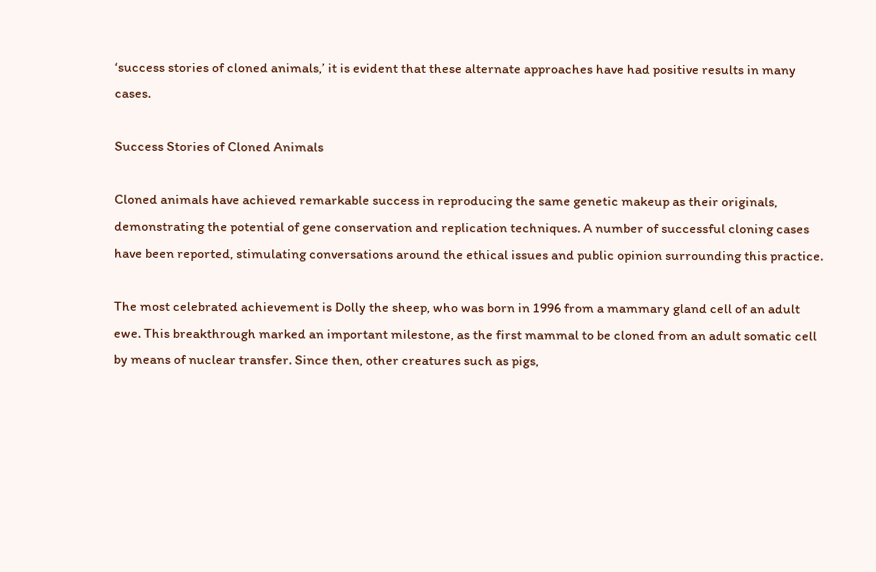‘success stories of cloned animals,’ it is evident that these alternate approaches have had positive results in many cases.

Success Stories of Cloned Animals

Cloned animals have achieved remarkable success in reproducing the same genetic makeup as their originals, demonstrating the potential of gene conservation and replication techniques. A number of successful cloning cases have been reported, stimulating conversations around the ethical issues and public opinion surrounding this practice.

The most celebrated achievement is Dolly the sheep, who was born in 1996 from a mammary gland cell of an adult ewe. This breakthrough marked an important milestone, as the first mammal to be cloned from an adult somatic cell by means of nuclear transfer. Since then, other creatures such as pigs,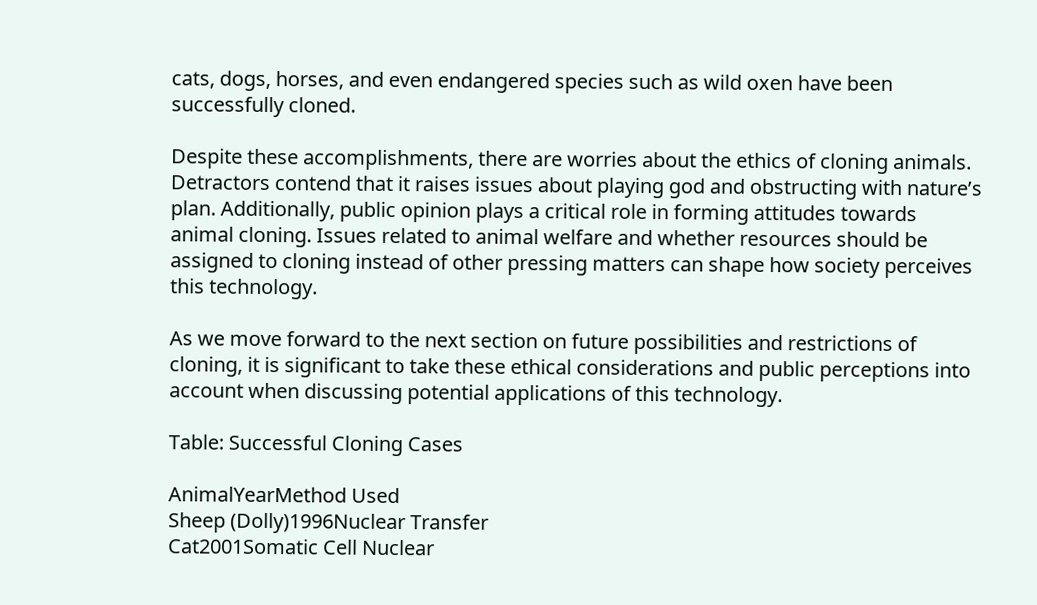cats, dogs, horses, and even endangered species such as wild oxen have been successfully cloned.

Despite these accomplishments, there are worries about the ethics of cloning animals. Detractors contend that it raises issues about playing god and obstructing with nature’s plan. Additionally, public opinion plays a critical role in forming attitudes towards animal cloning. Issues related to animal welfare and whether resources should be assigned to cloning instead of other pressing matters can shape how society perceives this technology.

As we move forward to the next section on future possibilities and restrictions of cloning, it is significant to take these ethical considerations and public perceptions into account when discussing potential applications of this technology.

Table: Successful Cloning Cases

AnimalYearMethod Used
Sheep (Dolly)1996Nuclear Transfer
Cat2001Somatic Cell Nuclear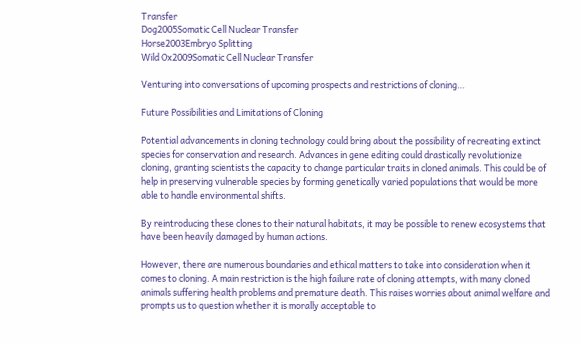Transfer
Dog2005Somatic Cell Nuclear Transfer
Horse2003Embryo Splitting
Wild Ox2009Somatic Cell Nuclear Transfer

Venturing into conversations of upcoming prospects and restrictions of cloning…

Future Possibilities and Limitations of Cloning

Potential advancements in cloning technology could bring about the possibility of recreating extinct species for conservation and research. Advances in gene editing could drastically revolutionize cloning, granting scientists the capacity to change particular traits in cloned animals. This could be of help in preserving vulnerable species by forming genetically varied populations that would be more able to handle environmental shifts.

By reintroducing these clones to their natural habitats, it may be possible to renew ecosystems that have been heavily damaged by human actions.

However, there are numerous boundaries and ethical matters to take into consideration when it comes to cloning. A main restriction is the high failure rate of cloning attempts, with many cloned animals suffering health problems and premature death. This raises worries about animal welfare and prompts us to question whether it is morally acceptable to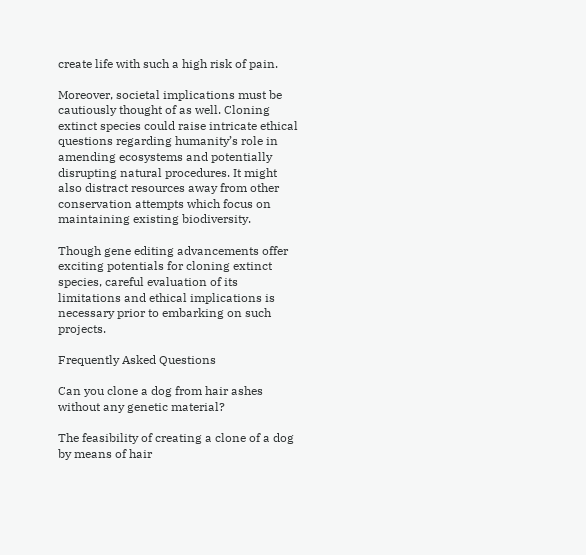create life with such a high risk of pain.

Moreover, societal implications must be cautiously thought of as well. Cloning extinct species could raise intricate ethical questions regarding humanity’s role in amending ecosystems and potentially disrupting natural procedures. It might also distract resources away from other conservation attempts which focus on maintaining existing biodiversity.

Though gene editing advancements offer exciting potentials for cloning extinct species, careful evaluation of its limitations and ethical implications is necessary prior to embarking on such projects.

Frequently Asked Questions

Can you clone a dog from hair ashes without any genetic material?

The feasibility of creating a clone of a dog by means of hair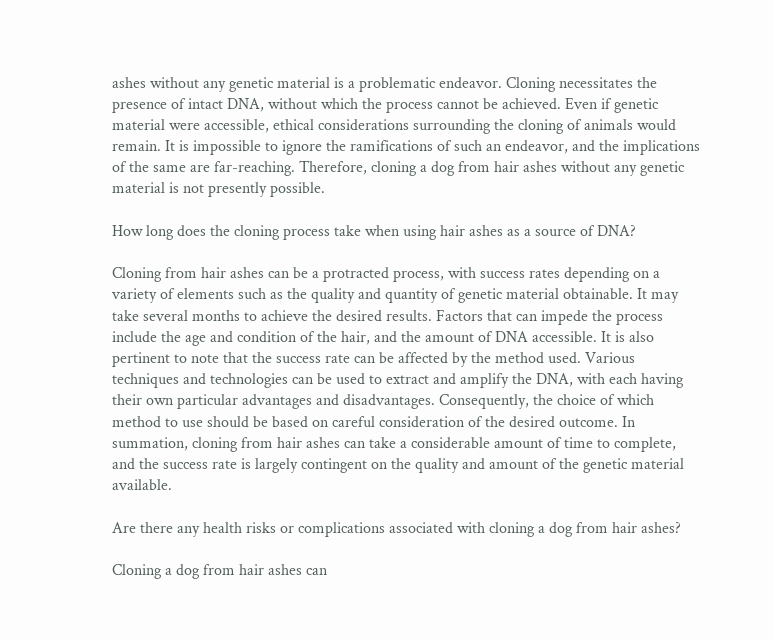ashes without any genetic material is a problematic endeavor. Cloning necessitates the presence of intact DNA, without which the process cannot be achieved. Even if genetic material were accessible, ethical considerations surrounding the cloning of animals would remain. It is impossible to ignore the ramifications of such an endeavor, and the implications of the same are far-reaching. Therefore, cloning a dog from hair ashes without any genetic material is not presently possible.

How long does the cloning process take when using hair ashes as a source of DNA?

Cloning from hair ashes can be a protracted process, with success rates depending on a variety of elements such as the quality and quantity of genetic material obtainable. It may take several months to achieve the desired results. Factors that can impede the process include the age and condition of the hair, and the amount of DNA accessible. It is also pertinent to note that the success rate can be affected by the method used. Various techniques and technologies can be used to extract and amplify the DNA, with each having their own particular advantages and disadvantages. Consequently, the choice of which method to use should be based on careful consideration of the desired outcome. In summation, cloning from hair ashes can take a considerable amount of time to complete, and the success rate is largely contingent on the quality and amount of the genetic material available.

Are there any health risks or complications associated with cloning a dog from hair ashes?

Cloning a dog from hair ashes can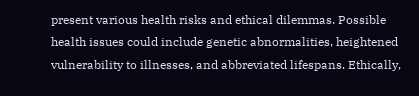present various health risks and ethical dilemmas. Possible health issues could include genetic abnormalities, heightened vulnerability to illnesses, and abbreviated lifespans. Ethically,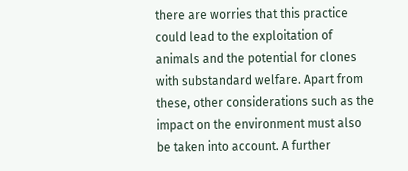there are worries that this practice could lead to the exploitation of animals and the potential for clones with substandard welfare. Apart from these, other considerations such as the impact on the environment must also be taken into account. A further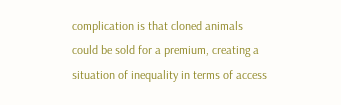complication is that cloned animals could be sold for a premium, creating a situation of inequality in terms of access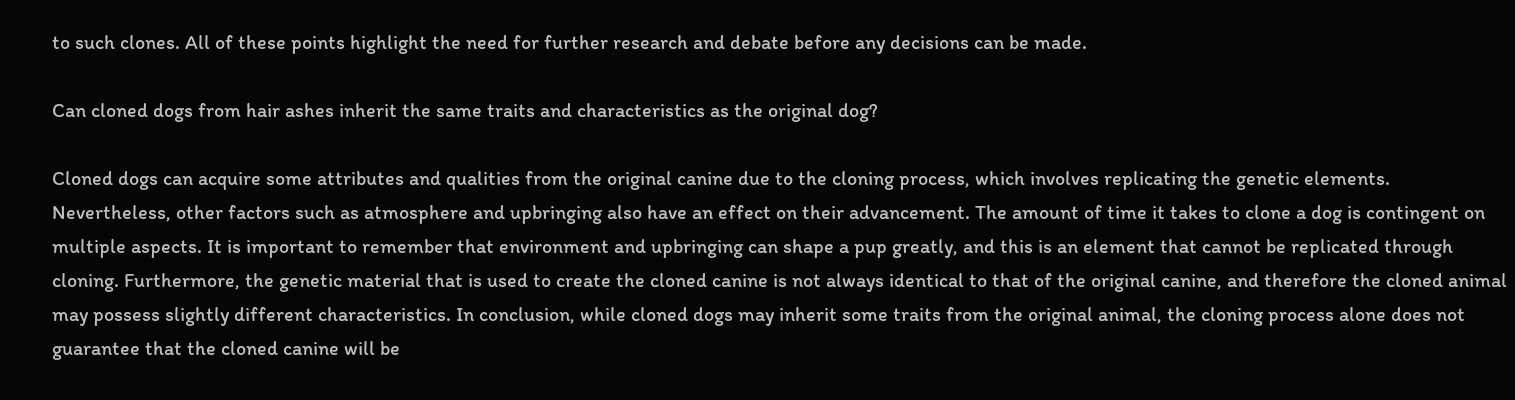to such clones. All of these points highlight the need for further research and debate before any decisions can be made.

Can cloned dogs from hair ashes inherit the same traits and characteristics as the original dog?

Cloned dogs can acquire some attributes and qualities from the original canine due to the cloning process, which involves replicating the genetic elements. Nevertheless, other factors such as atmosphere and upbringing also have an effect on their advancement. The amount of time it takes to clone a dog is contingent on multiple aspects. It is important to remember that environment and upbringing can shape a pup greatly, and this is an element that cannot be replicated through cloning. Furthermore, the genetic material that is used to create the cloned canine is not always identical to that of the original canine, and therefore the cloned animal may possess slightly different characteristics. In conclusion, while cloned dogs may inherit some traits from the original animal, the cloning process alone does not guarantee that the cloned canine will be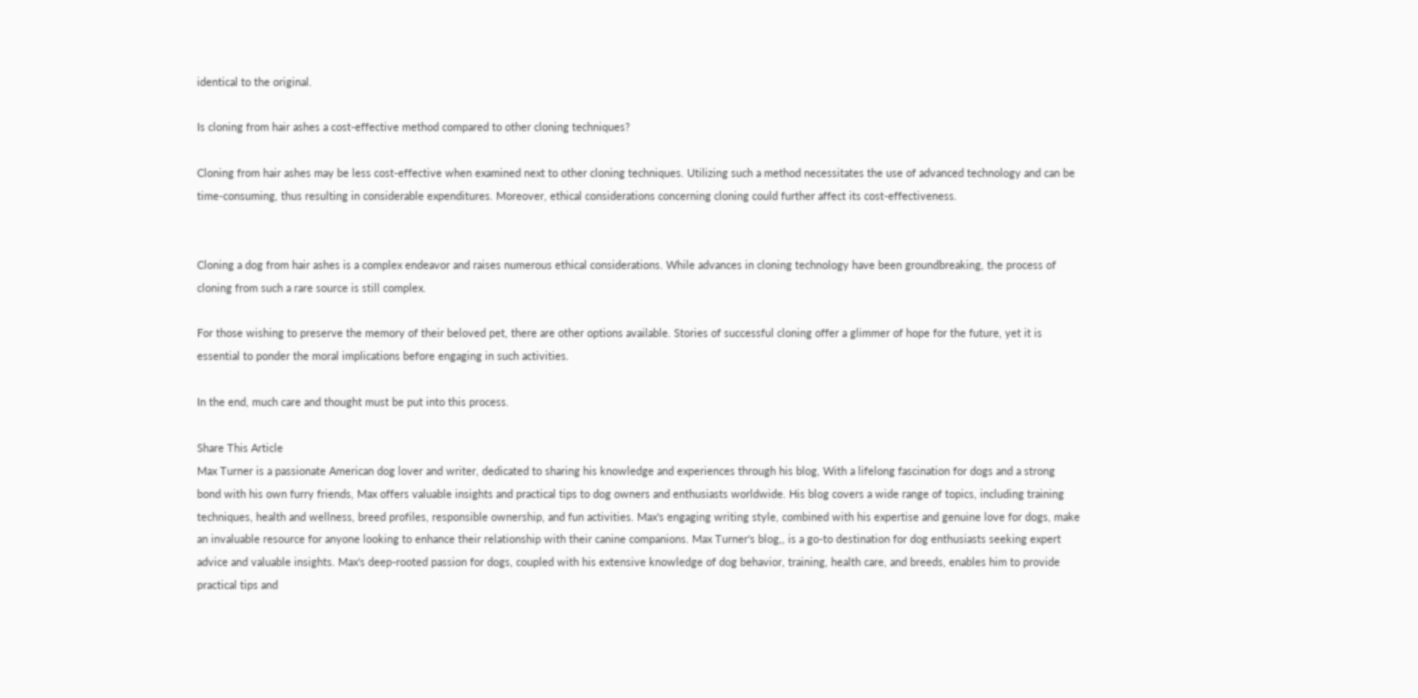identical to the original.

Is cloning from hair ashes a cost-effective method compared to other cloning techniques?

Cloning from hair ashes may be less cost-effective when examined next to other cloning techniques. Utilizing such a method necessitates the use of advanced technology and can be time-consuming, thus resulting in considerable expenditures. Moreover, ethical considerations concerning cloning could further affect its cost-effectiveness.


Cloning a dog from hair ashes is a complex endeavor and raises numerous ethical considerations. While advances in cloning technology have been groundbreaking, the process of cloning from such a rare source is still complex.

For those wishing to preserve the memory of their beloved pet, there are other options available. Stories of successful cloning offer a glimmer of hope for the future, yet it is essential to ponder the moral implications before engaging in such activities.

In the end, much care and thought must be put into this process.

Share This Article
Max Turner is a passionate American dog lover and writer, dedicated to sharing his knowledge and experiences through his blog, With a lifelong fascination for dogs and a strong bond with his own furry friends, Max offers valuable insights and practical tips to dog owners and enthusiasts worldwide. His blog covers a wide range of topics, including training techniques, health and wellness, breed profiles, responsible ownership, and fun activities. Max's engaging writing style, combined with his expertise and genuine love for dogs, make an invaluable resource for anyone looking to enhance their relationship with their canine companions. Max Turner's blog,, is a go-to destination for dog enthusiasts seeking expert advice and valuable insights. Max's deep-rooted passion for dogs, coupled with his extensive knowledge of dog behavior, training, health care, and breeds, enables him to provide practical tips and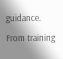guidance. From training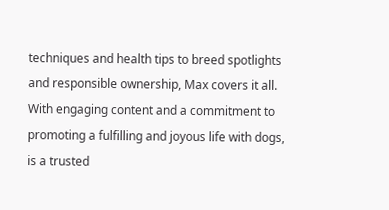techniques and health tips to breed spotlights and responsible ownership, Max covers it all. With engaging content and a commitment to promoting a fulfilling and joyous life with dogs, is a trusted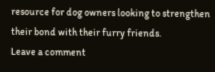resource for dog owners looking to strengthen their bond with their furry friends.
Leave a comment